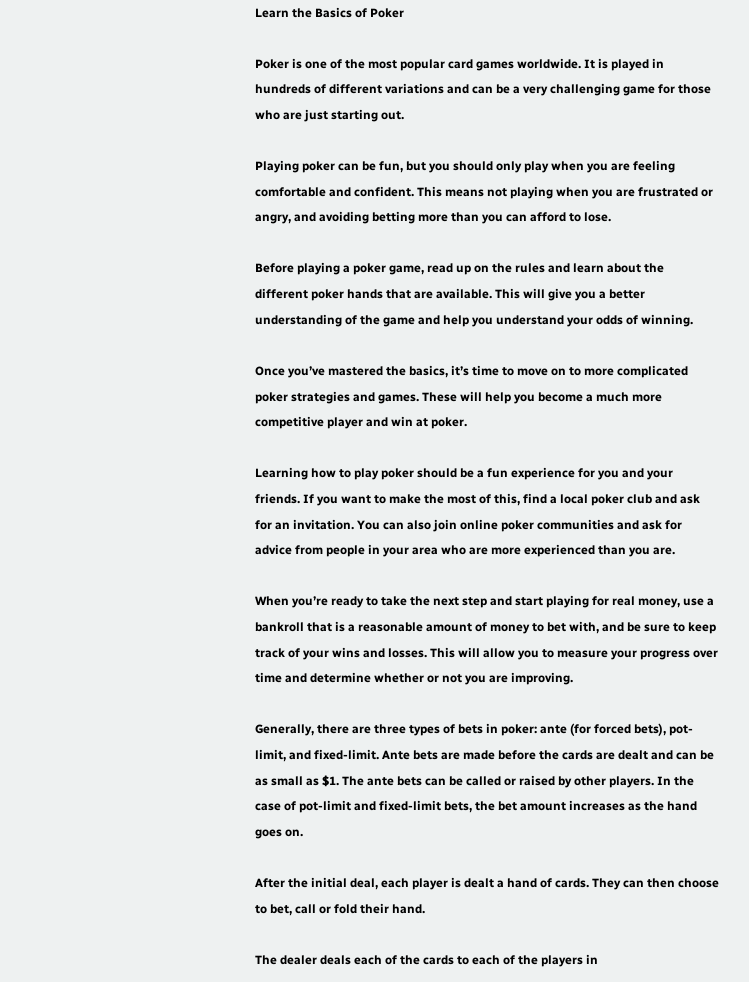Learn the Basics of Poker

Poker is one of the most popular card games worldwide. It is played in hundreds of different variations and can be a very challenging game for those who are just starting out.

Playing poker can be fun, but you should only play when you are feeling comfortable and confident. This means not playing when you are frustrated or angry, and avoiding betting more than you can afford to lose.

Before playing a poker game, read up on the rules and learn about the different poker hands that are available. This will give you a better understanding of the game and help you understand your odds of winning.

Once you’ve mastered the basics, it’s time to move on to more complicated poker strategies and games. These will help you become a much more competitive player and win at poker.

Learning how to play poker should be a fun experience for you and your friends. If you want to make the most of this, find a local poker club and ask for an invitation. You can also join online poker communities and ask for advice from people in your area who are more experienced than you are.

When you’re ready to take the next step and start playing for real money, use a bankroll that is a reasonable amount of money to bet with, and be sure to keep track of your wins and losses. This will allow you to measure your progress over time and determine whether or not you are improving.

Generally, there are three types of bets in poker: ante (for forced bets), pot-limit, and fixed-limit. Ante bets are made before the cards are dealt and can be as small as $1. The ante bets can be called or raised by other players. In the case of pot-limit and fixed-limit bets, the bet amount increases as the hand goes on.

After the initial deal, each player is dealt a hand of cards. They can then choose to bet, call or fold their hand.

The dealer deals each of the cards to each of the players in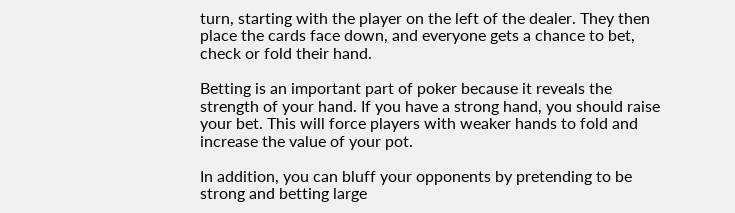turn, starting with the player on the left of the dealer. They then place the cards face down, and everyone gets a chance to bet, check or fold their hand.

Betting is an important part of poker because it reveals the strength of your hand. If you have a strong hand, you should raise your bet. This will force players with weaker hands to fold and increase the value of your pot.

In addition, you can bluff your opponents by pretending to be strong and betting large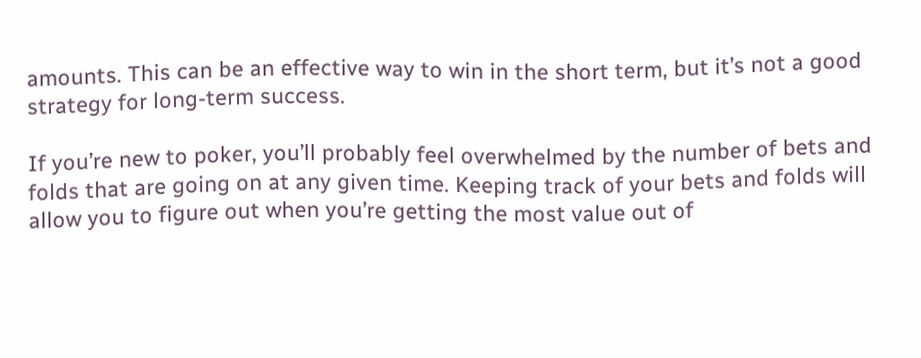amounts. This can be an effective way to win in the short term, but it’s not a good strategy for long-term success.

If you’re new to poker, you’ll probably feel overwhelmed by the number of bets and folds that are going on at any given time. Keeping track of your bets and folds will allow you to figure out when you’re getting the most value out of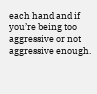each hand and if you’re being too aggressive or not aggressive enough.